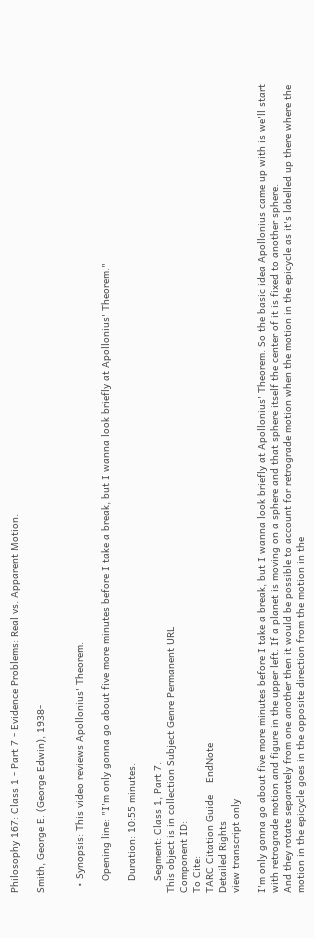Philosophy 167: Class 1 - Part 7 - Evidence Problems: Real vs. Apparent Motion.

Smith, George E. (George Edwin), 1938-


  • Synopsis: This video reviews Apollonius' Theorem.

    Opening line: "I'm only gonna go about five more minutes before I take a break, but I wanna look briefly at Apollonius' Theorem."

    Duration: 10:55 minutes.

    Segment: Class 1, Part 7.
This object is in collection Subject Genre Permanent URL
Component ID:
To Cite:
TARC Citation Guide    EndNote
Detailed Rights
view transcript only

I'm only gonna go about five more minutes before I take a break, but I wanna look briefly at Apollonius' Theorem. So the basic idea Apollonius came up with is we'll start with retrograde motion and figure in the upper left. If a planet is moving on a sphere and that sphere itself the center of it is fixed to another sphere.
And they rotate separately from one another then it would be possible to account for retrograde motion when the motion in the epicycle as it's labelled up there where the motion in the epicycle goes in the opposite direction from the motion in the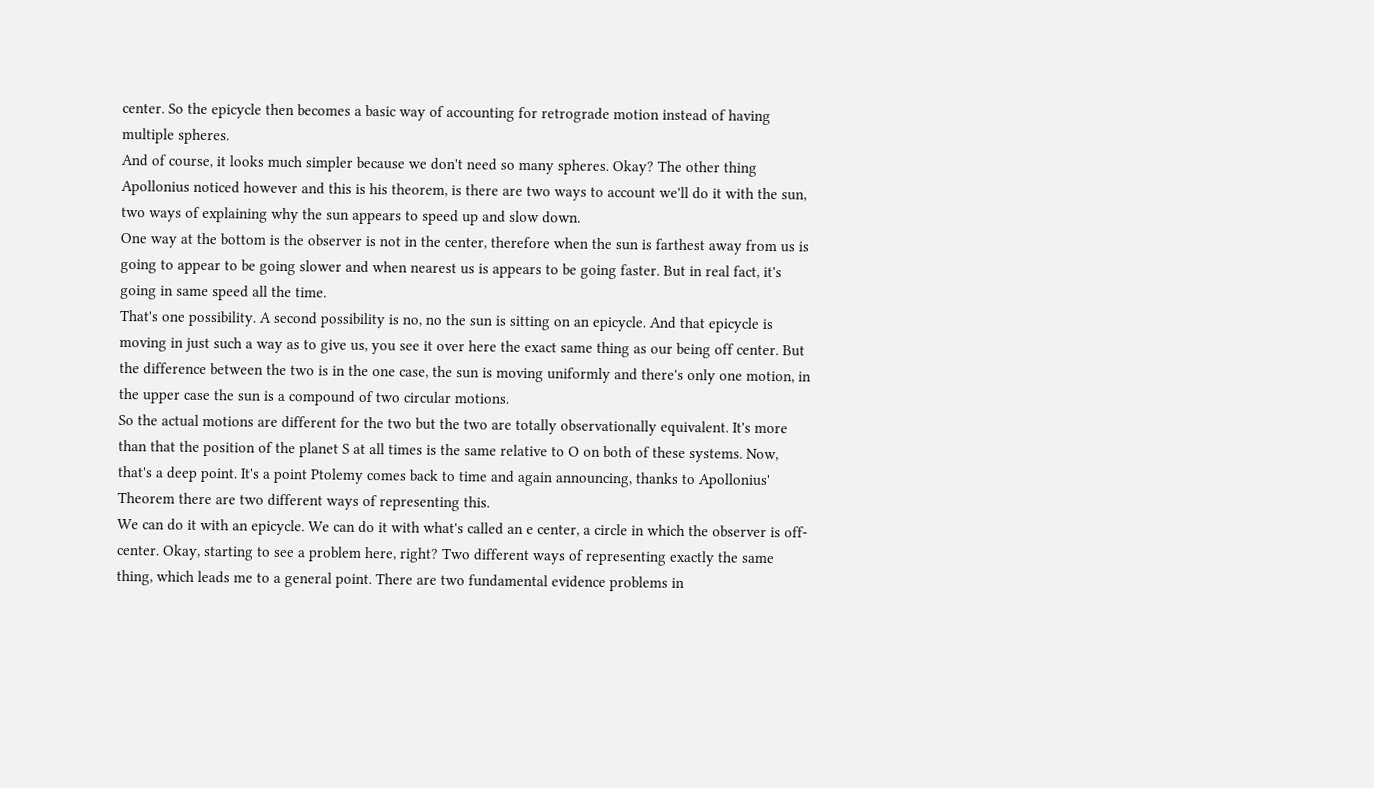center. So the epicycle then becomes a basic way of accounting for retrograde motion instead of having multiple spheres.
And of course, it looks much simpler because we don't need so many spheres. Okay? The other thing Apollonius noticed however and this is his theorem, is there are two ways to account we'll do it with the sun, two ways of explaining why the sun appears to speed up and slow down.
One way at the bottom is the observer is not in the center, therefore when the sun is farthest away from us is going to appear to be going slower and when nearest us is appears to be going faster. But in real fact, it's going in same speed all the time.
That's one possibility. A second possibility is no, no the sun is sitting on an epicycle. And that epicycle is moving in just such a way as to give us, you see it over here the exact same thing as our being off center. But the difference between the two is in the one case, the sun is moving uniformly and there's only one motion, in the upper case the sun is a compound of two circular motions.
So the actual motions are different for the two but the two are totally observationally equivalent. It's more than that the position of the planet S at all times is the same relative to O on both of these systems. Now, that's a deep point. It's a point Ptolemy comes back to time and again announcing, thanks to Apollonius' Theorem there are two different ways of representing this.
We can do it with an epicycle. We can do it with what's called an e center, a circle in which the observer is off-center. Okay, starting to see a problem here, right? Two different ways of representing exactly the same thing, which leads me to a general point. There are two fundamental evidence problems in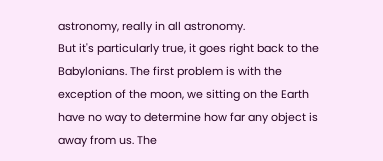astronomy, really in all astronomy.
But it's particularly true, it goes right back to the Babylonians. The first problem is with the exception of the moon, we sitting on the Earth have no way to determine how far any object is away from us. The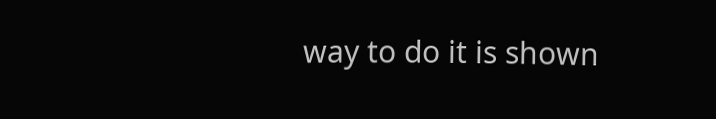way to do it is shown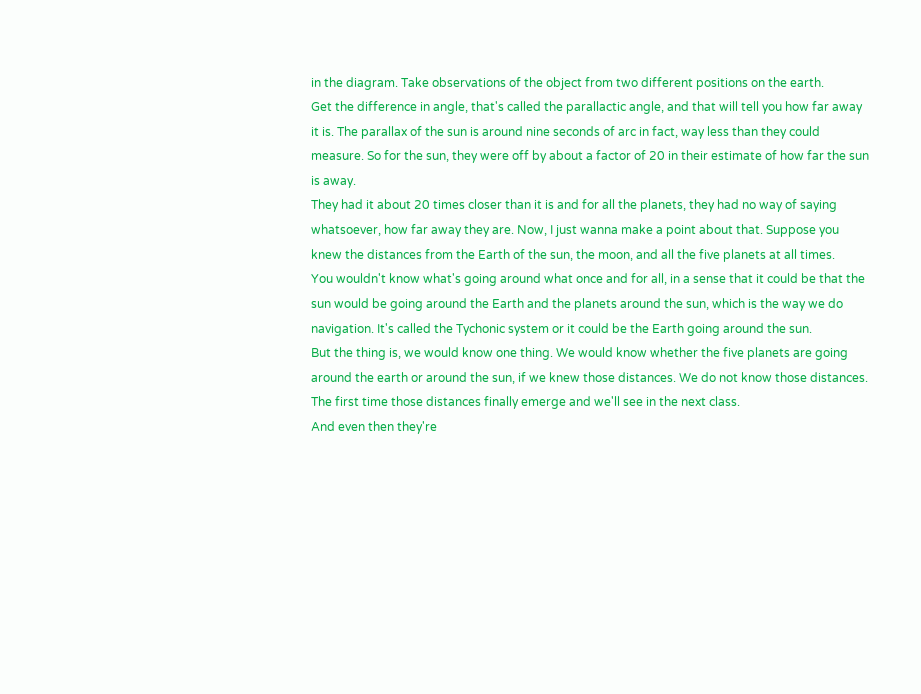in the diagram. Take observations of the object from two different positions on the earth.
Get the difference in angle, that's called the parallactic angle, and that will tell you how far away it is. The parallax of the sun is around nine seconds of arc in fact, way less than they could measure. So for the sun, they were off by about a factor of 20 in their estimate of how far the sun is away.
They had it about 20 times closer than it is and for all the planets, they had no way of saying whatsoever, how far away they are. Now, I just wanna make a point about that. Suppose you knew the distances from the Earth of the sun, the moon, and all the five planets at all times.
You wouldn't know what's going around what once and for all, in a sense that it could be that the sun would be going around the Earth and the planets around the sun, which is the way we do navigation. It's called the Tychonic system or it could be the Earth going around the sun.
But the thing is, we would know one thing. We would know whether the five planets are going around the earth or around the sun, if we knew those distances. We do not know those distances. The first time those distances finally emerge and we'll see in the next class.
And even then they're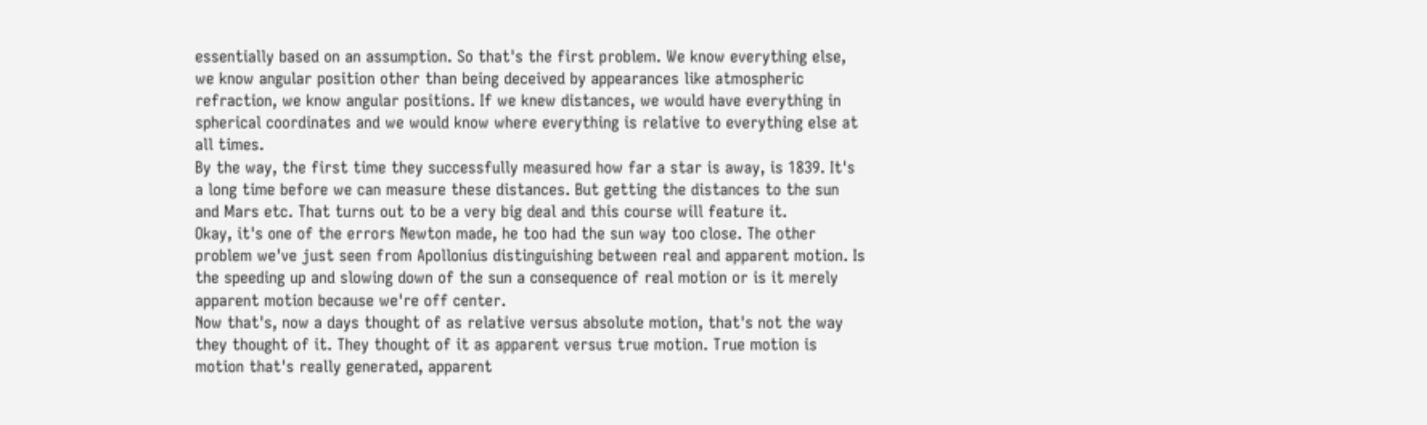essentially based on an assumption. So that's the first problem. We know everything else, we know angular position other than being deceived by appearances like atmospheric refraction, we know angular positions. If we knew distances, we would have everything in spherical coordinates and we would know where everything is relative to everything else at all times.
By the way, the first time they successfully measured how far a star is away, is 1839. It's a long time before we can measure these distances. But getting the distances to the sun and Mars etc. That turns out to be a very big deal and this course will feature it.
Okay, it's one of the errors Newton made, he too had the sun way too close. The other problem we've just seen from Apollonius distinguishing between real and apparent motion. Is the speeding up and slowing down of the sun a consequence of real motion or is it merely apparent motion because we're off center.
Now that's, now a days thought of as relative versus absolute motion, that's not the way they thought of it. They thought of it as apparent versus true motion. True motion is motion that's really generated, apparent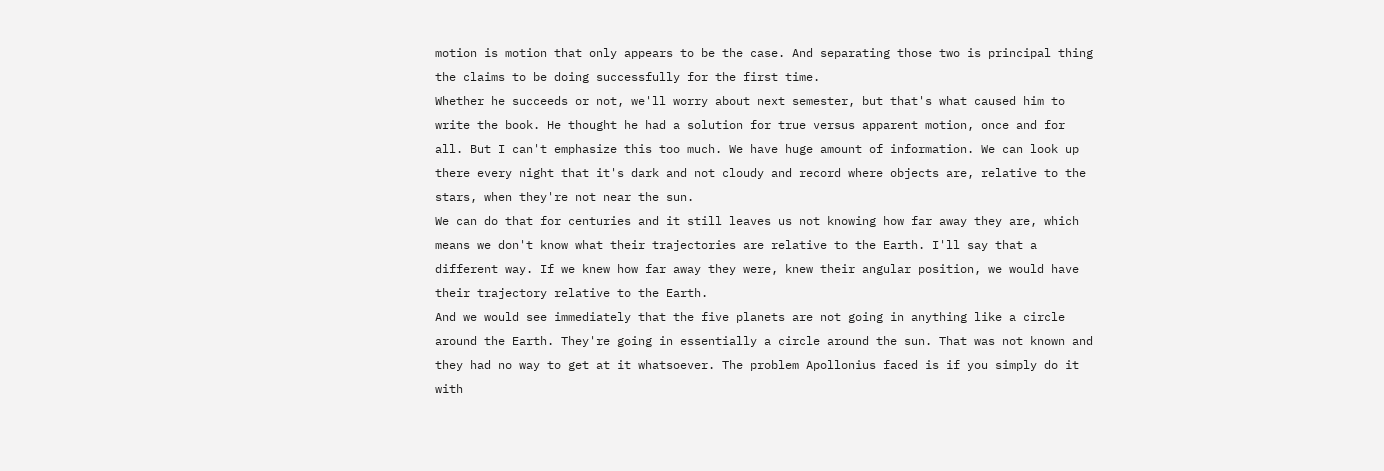motion is motion that only appears to be the case. And separating those two is principal thing the claims to be doing successfully for the first time.
Whether he succeeds or not, we'll worry about next semester, but that's what caused him to write the book. He thought he had a solution for true versus apparent motion, once and for all. But I can't emphasize this too much. We have huge amount of information. We can look up there every night that it's dark and not cloudy and record where objects are, relative to the stars, when they're not near the sun.
We can do that for centuries and it still leaves us not knowing how far away they are, which means we don't know what their trajectories are relative to the Earth. I'll say that a different way. If we knew how far away they were, knew their angular position, we would have their trajectory relative to the Earth.
And we would see immediately that the five planets are not going in anything like a circle around the Earth. They're going in essentially a circle around the sun. That was not known and they had no way to get at it whatsoever. The problem Apollonius faced is if you simply do it with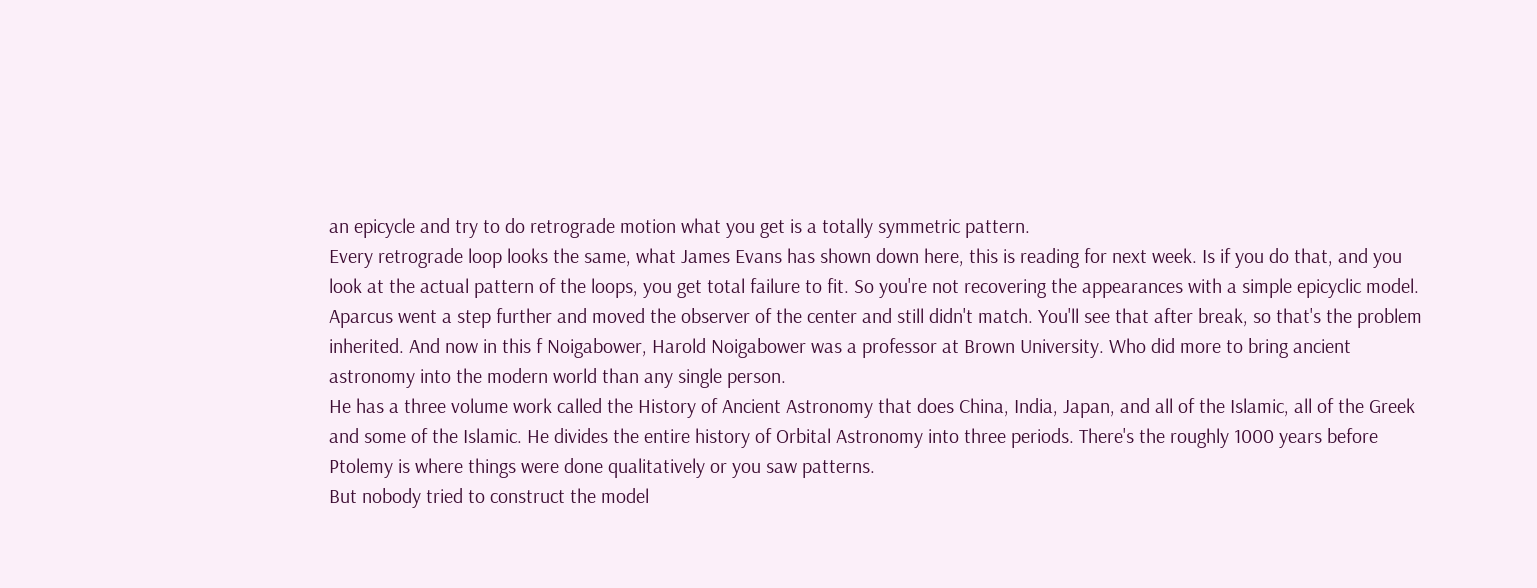an epicycle and try to do retrograde motion what you get is a totally symmetric pattern.
Every retrograde loop looks the same, what James Evans has shown down here, this is reading for next week. Is if you do that, and you look at the actual pattern of the loops, you get total failure to fit. So you're not recovering the appearances with a simple epicyclic model.
Aparcus went a step further and moved the observer of the center and still didn't match. You'll see that after break, so that's the problem inherited. And now in this f Noigabower, Harold Noigabower was a professor at Brown University. Who did more to bring ancient astronomy into the modern world than any single person.
He has a three volume work called the History of Ancient Astronomy that does China, India, Japan, and all of the Islamic, all of the Greek and some of the Islamic. He divides the entire history of Orbital Astronomy into three periods. There's the roughly 1000 years before Ptolemy is where things were done qualitatively or you saw patterns.
But nobody tried to construct the model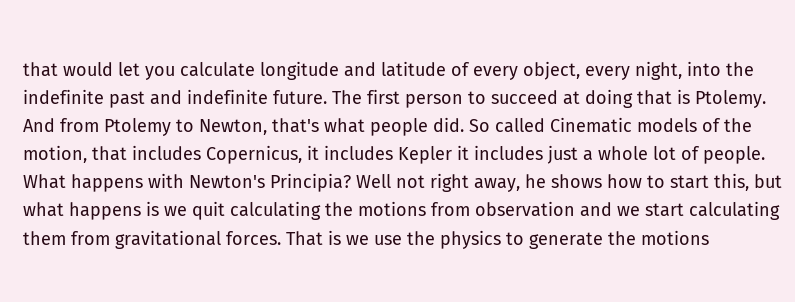that would let you calculate longitude and latitude of every object, every night, into the indefinite past and indefinite future. The first person to succeed at doing that is Ptolemy. And from Ptolemy to Newton, that's what people did. So called Cinematic models of the motion, that includes Copernicus, it includes Kepler it includes just a whole lot of people.
What happens with Newton's Principia? Well not right away, he shows how to start this, but what happens is we quit calculating the motions from observation and we start calculating them from gravitational forces. That is we use the physics to generate the motions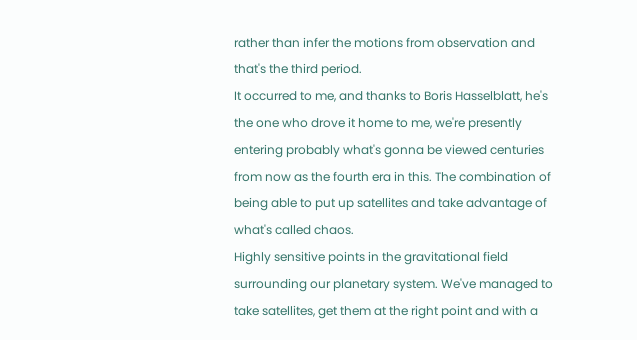rather than infer the motions from observation and that's the third period.
It occurred to me, and thanks to Boris Hasselblatt, he's the one who drove it home to me, we're presently entering probably what's gonna be viewed centuries from now as the fourth era in this. The combination of being able to put up satellites and take advantage of what's called chaos.
Highly sensitive points in the gravitational field surrounding our planetary system. We've managed to take satellites, get them at the right point and with a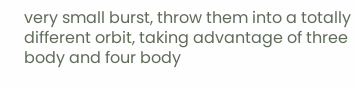very small burst, throw them into a totally different orbit, taking advantage of three body and four body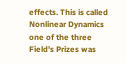effects. This is called Nonlinear Dynamics one of the three Field's Prizes was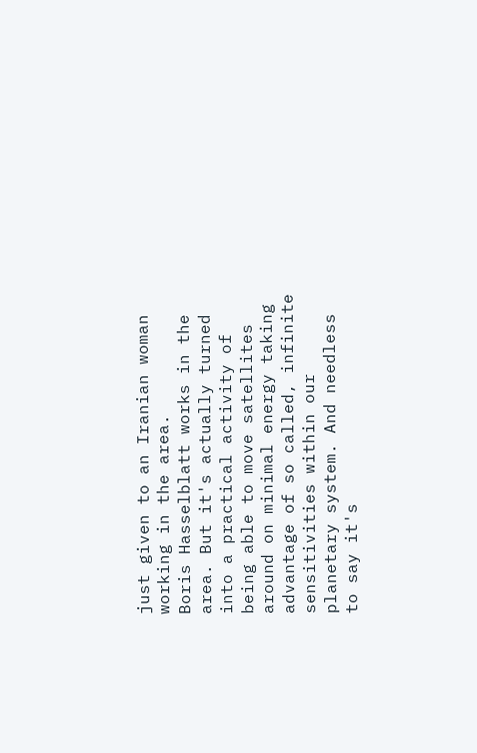just given to an Iranian woman working in the area.
Boris Hasselblatt works in the area. But it's actually turned into a practical activity of being able to move satellites around on minimal energy taking advantage of so called, infinite sensitivities within our planetary system. And needless to say it's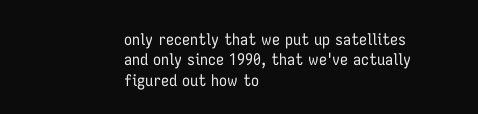only recently that we put up satellites and only since 1990, that we've actually figured out how to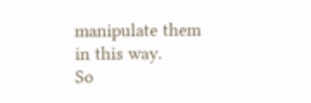manipulate them in this way.
So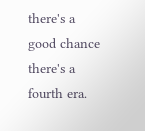there's a good chance there's a fourth era.